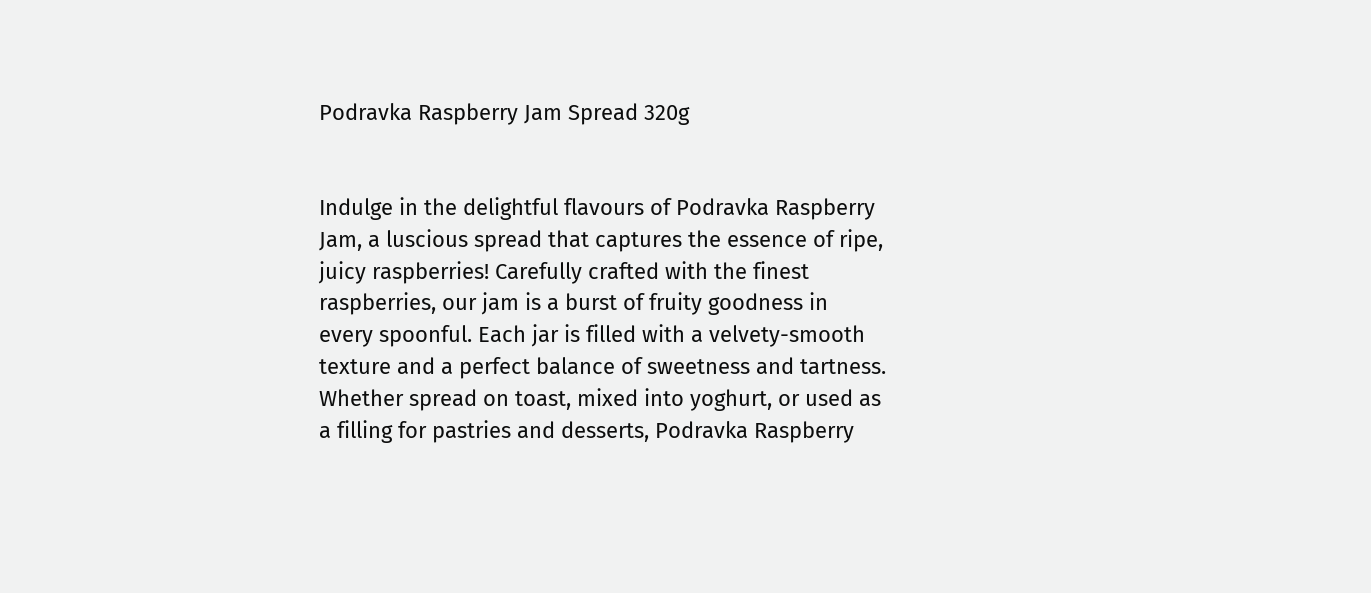Podravka Raspberry Jam Spread 320g


Indulge in the delightful flavours of Podravka Raspberry Jam, a luscious spread that captures the essence of ripe, juicy raspberries! Carefully crafted with the finest raspberries, our jam is a burst of fruity goodness in every spoonful. Each jar is filled with a velvety-smooth texture and a perfect balance of sweetness and tartness. Whether spread on toast, mixed into yoghurt, or used as a filling for pastries and desserts, Podravka Raspberry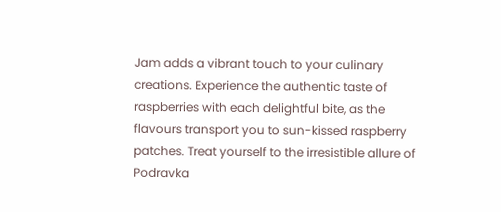Jam adds a vibrant touch to your culinary creations. Experience the authentic taste of raspberries with each delightful bite, as the flavours transport you to sun-kissed raspberry patches. Treat yourself to the irresistible allure of Podravka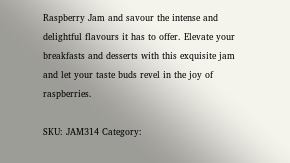Raspberry Jam and savour the intense and delightful flavours it has to offer. Elevate your breakfasts and desserts with this exquisite jam and let your taste buds revel in the joy of raspberries.

SKU: JAM314 Category: